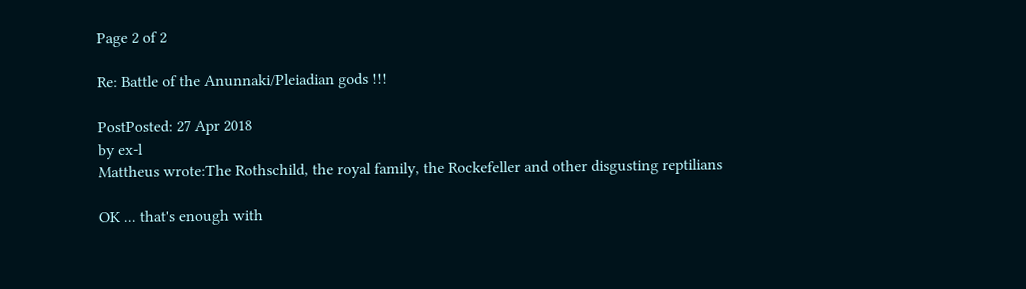Page 2 of 2

Re: Battle of the Anunnaki/Pleiadian gods !!!

PostPosted: 27 Apr 2018
by ex-l
Mattheus wrote:The Rothschild, the royal family, the Rockefeller and other disgusting reptilians

OK ... that's enough with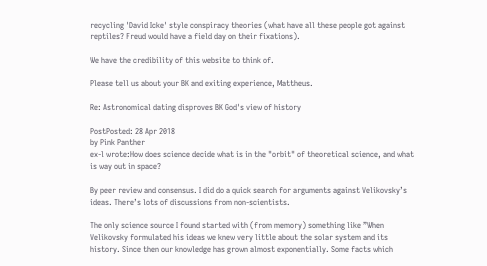recycling 'David Icke' style conspiracy theories (what have all these people got against reptiles? Freud would have a field day on their fixations).

We have the credibility of this website to think of.

Please tell us about your BK and exiting experience, Mattheus.

Re: Astronomical dating disproves BK God's view of history

PostPosted: 28 Apr 2018
by Pink Panther
ex-l wrote:How does science decide what is in the "orbit" of theoretical science, and what is way out in space?

By peer review and consensus. I did do a quick search for arguments against Velikovsky’s ideas. There’s lots of discussions from non-scientists.

The only science source I found started with (from memory) something like ”When Velikovsky formulated his ideas we knew very little about the solar system and its history. Since then our knowledge has grown almost exponentially. Some facts which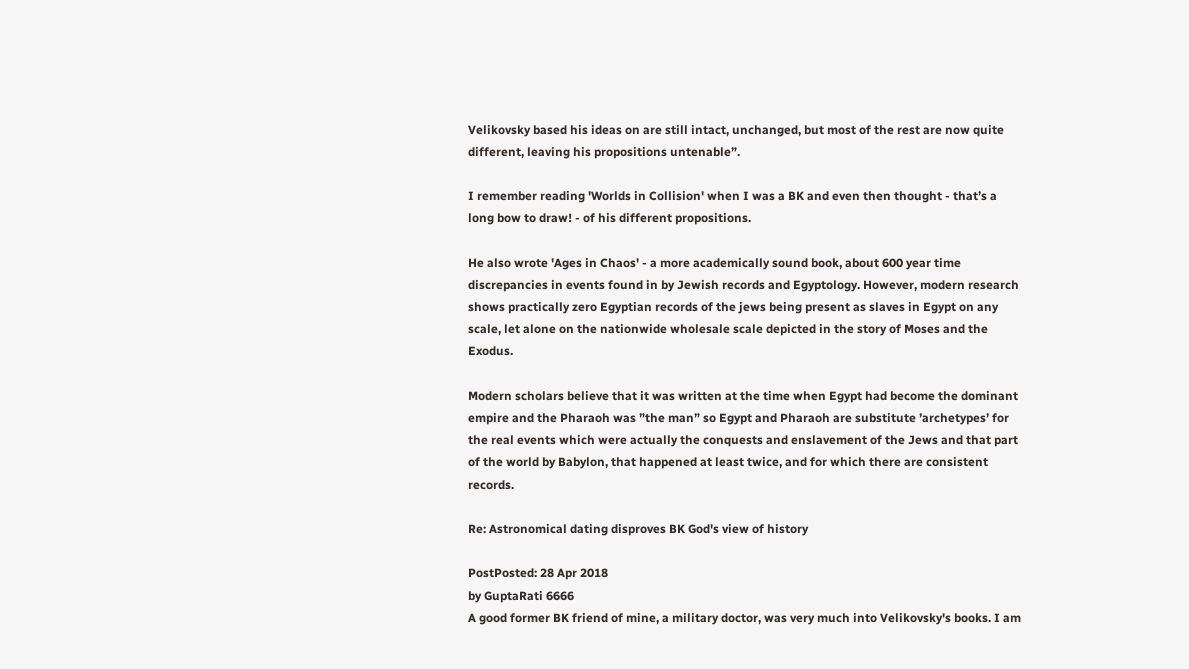Velikovsky based his ideas on are still intact, unchanged, but most of the rest are now quite different, leaving his propositions untenable”.

I remember reading 'Worlds in Collision' when I was a BK and even then thought - that’s a long bow to draw! - of his different propositions.

He also wrote 'Ages in Chaos' - a more academically sound book, about 600 year time discrepancies in events found in by Jewish records and Egyptology. However, modern research shows practically zero Egyptian records of the jews being present as slaves in Egypt on any scale, let alone on the nationwide wholesale scale depicted in the story of Moses and the Exodus.

Modern scholars believe that it was written at the time when Egypt had become the dominant empire and the Pharaoh was ”the man” so Egypt and Pharaoh are substitute ’archetypes’ for the real events which were actually the conquests and enslavement of the Jews and that part of the world by Babylon, that happened at least twice, and for which there are consistent records.

Re: Astronomical dating disproves BK God's view of history

PostPosted: 28 Apr 2018
by GuptaRati 6666
A good former BK friend of mine, a military doctor, was very much into Velikovsky's books. I am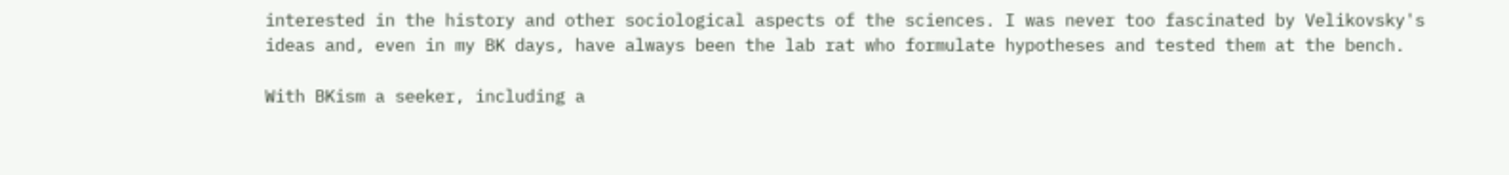interested in the history and other sociological aspects of the sciences. I was never too fascinated by Velikovsky's ideas and, even in my BK days, have always been the lab rat who formulate hypotheses and tested them at the bench.

With BKism a seeker, including a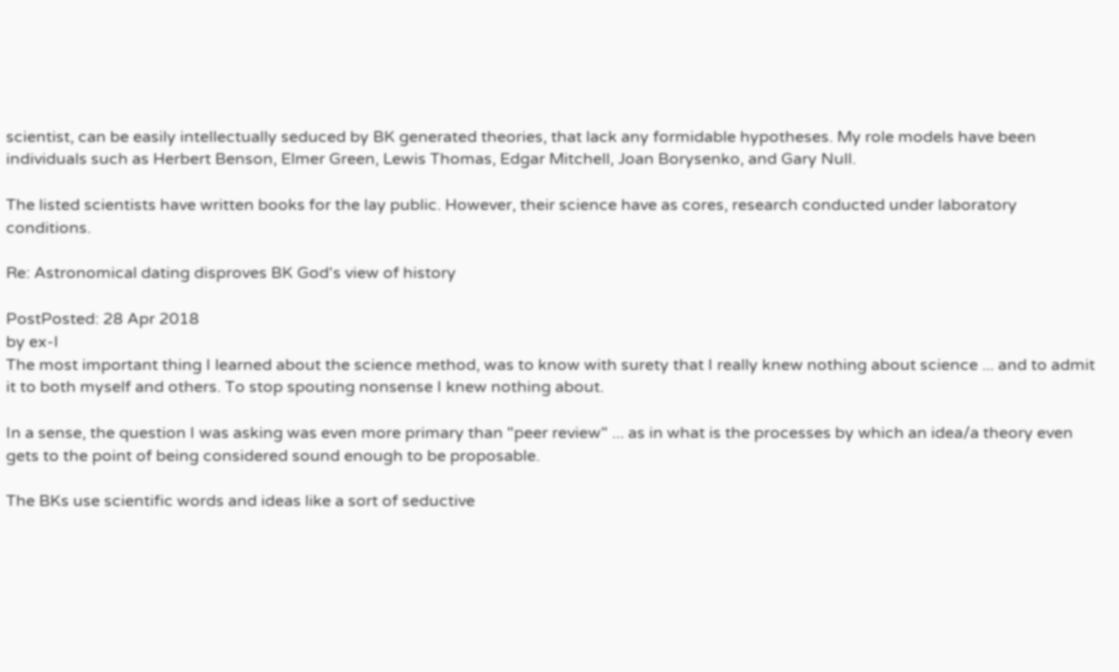scientist, can be easily intellectually seduced by BK generated theories, that lack any formidable hypotheses. My role models have been individuals such as Herbert Benson, Elmer Green, Lewis Thomas, Edgar Mitchell, Joan Borysenko, and Gary Null.

The listed scientists have written books for the lay public. However, their science have as cores, research conducted under laboratory conditions.

Re: Astronomical dating disproves BK God's view of history

PostPosted: 28 Apr 2018
by ex-l
The most important thing I learned about the science method, was to know with surety that I really knew nothing about science ... and to admit it to both myself and others. To stop spouting nonsense I knew nothing about.

In a sense, the question I was asking was even more primary than "peer review" ... as in what is the processes by which an idea/a theory even gets to the point of being considered sound enough to be proposable.

The BKs use scientific words and ideas like a sort of seductive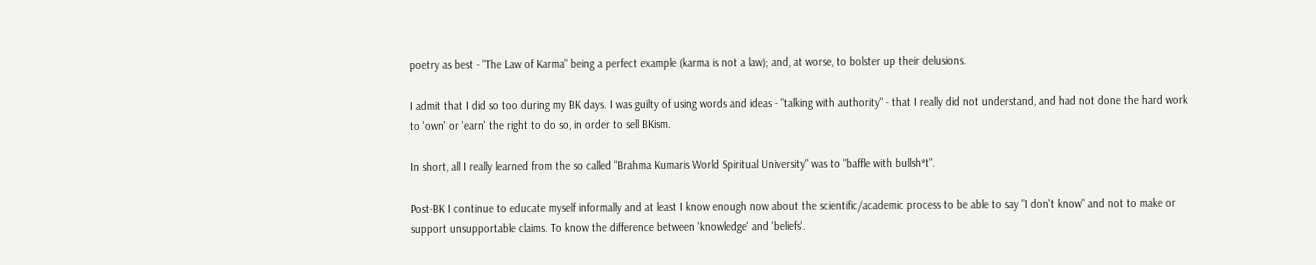poetry as best - "The Law of Karma" being a perfect example (karma is not a law); and, at worse, to bolster up their delusions.

I admit that I did so too during my BK days. I was guilty of using words and ideas - "talking with authority" - that I really did not understand, and had not done the hard work to 'own' or 'earn' the right to do so, in order to sell BKism.

In short, all I really learned from the so called "Brahma Kumaris World Spiritual University" was to "baffle with bullsh*t".

Post-BK I continue to educate myself informally and at least I know enough now about the scientific/academic process to be able to say "I don't know" and not to make or support unsupportable claims. To know the difference between 'knowledge' and 'beliefs'.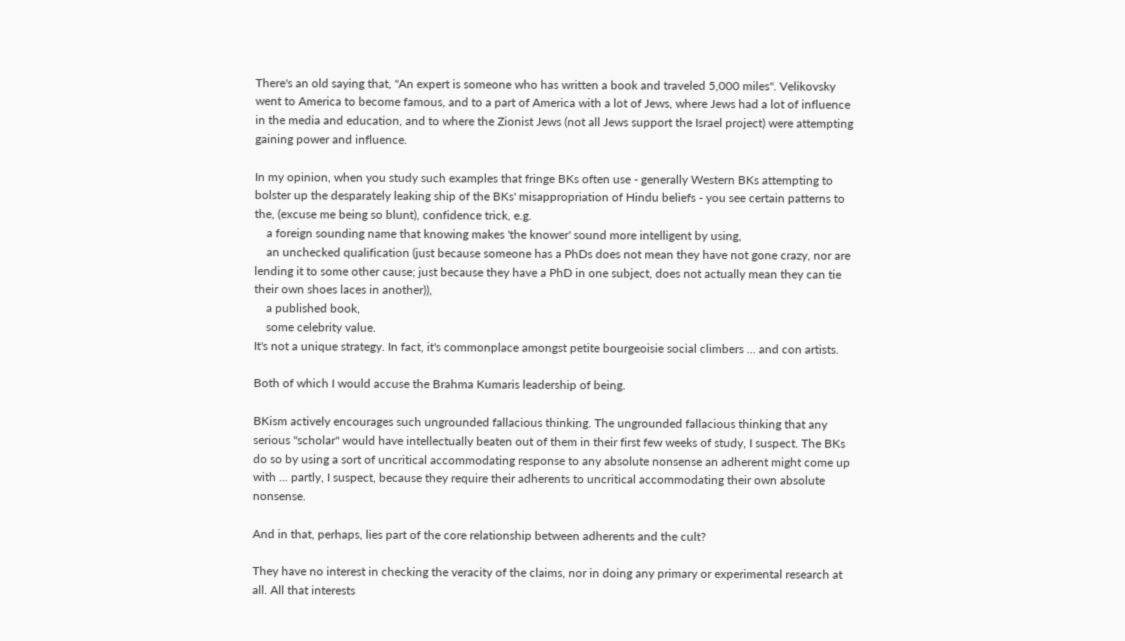There's an old saying that, "An expert is someone who has written a book and traveled 5,000 miles". Velikovsky went to America to become famous, and to a part of America with a lot of Jews, where Jews had a lot of influence in the media and education, and to where the Zionist Jews (not all Jews support the Israel project) were attempting gaining power and influence.

In my opinion, when you study such examples that fringe BKs often use - generally Western BKs attempting to bolster up the desparately leaking ship of the BKs' misappropriation of Hindu beliefs - you see certain patterns to the, (excuse me being so blunt), confidence trick, e.g.
    a foreign sounding name that knowing makes 'the knower' sound more intelligent by using,
    an unchecked qualification (just because someone has a PhDs does not mean they have not gone crazy, nor are lending it to some other cause; just because they have a PhD in one subject, does not actually mean they can tie their own shoes laces in another)),
    a published book,
    some celebrity value.
It's not a unique strategy. In fact, it's commonplace amongst petite bourgeoisie social climbers ... and con artists.

Both of which I would accuse the Brahma Kumaris leadership of being.

BKism actively encourages such ungrounded fallacious thinking. The ungrounded fallacious thinking that any serious "scholar" would have intellectually beaten out of them in their first few weeks of study, I suspect. The BKs do so by using a sort of uncritical accommodating response to any absolute nonsense an adherent might come up with ... partly, I suspect, because they require their adherents to uncritical accommodating their own absolute nonsense.

And in that, perhaps, lies part of the core relationship between adherents and the cult?

They have no interest in checking the veracity of the claims, nor in doing any primary or experimental research at all. All that interests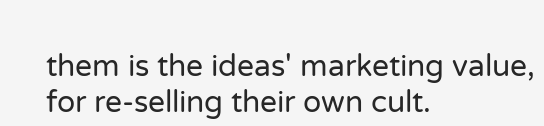them is the ideas' marketing value, for re-selling their own cult.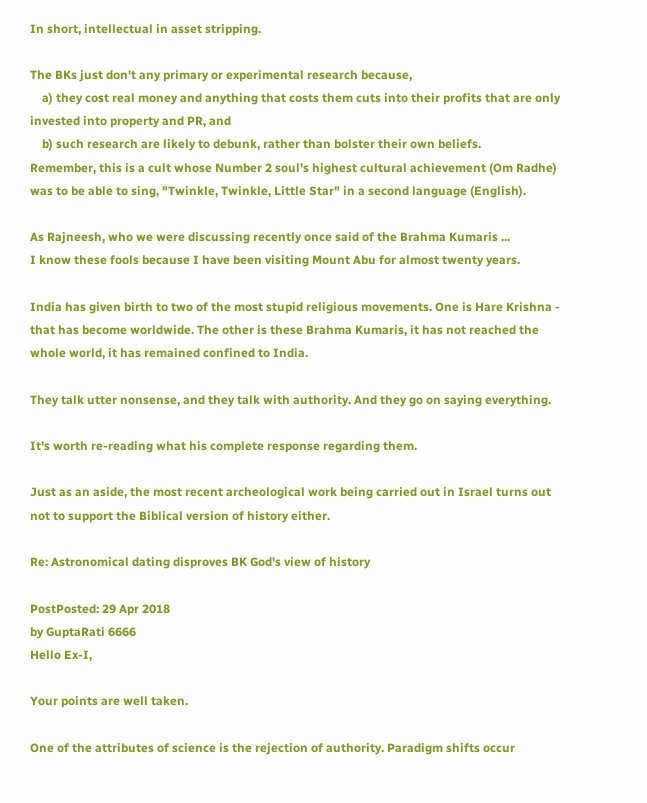In short, intellectual in asset stripping.

The BKs just don't any primary or experimental research because,
    a) they cost real money and anything that costs them cuts into their profits that are only invested into property and PR, and
    b) such research are likely to debunk, rather than bolster their own beliefs.
Remember, this is a cult whose Number 2 soul's highest cultural achievement (Om Radhe) was to be able to sing, "Twinkle, Twinkle, Little Star" in a second language (English).

As Rajneesh, who we were discussing recently once said of the Brahma Kumaris ...
I know these fools because I have been visiting Mount Abu for almost twenty years.

India has given birth to two of the most stupid religious movements. One is Hare Krishna - that has become worldwide. The other is these Brahma Kumaris, it has not reached the whole world, it has remained confined to India.

They talk utter nonsense, and they talk with authority. And they go on saying everything.

It's worth re-reading what his complete response regarding them.

Just as an aside, the most recent archeological work being carried out in Israel turns out not to support the Biblical version of history either.

Re: Astronomical dating disproves BK God's view of history

PostPosted: 29 Apr 2018
by GuptaRati 6666
Hello Ex-I,

Your points are well taken.

One of the attributes of science is the rejection of authority. Paradigm shifts occur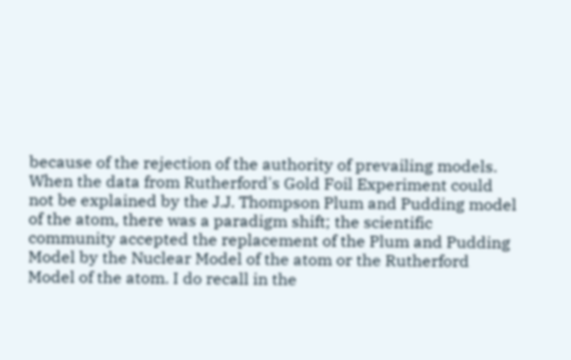because of the rejection of the authority of prevailing models. When the data from Rutherford's Gold Foil Experiment could not be explained by the J.J. Thompson Plum and Pudding model of the atom, there was a paradigm shift; the scientific community accepted the replacement of the Plum and Pudding Model by the Nuclear Model of the atom or the Rutherford Model of the atom. I do recall in the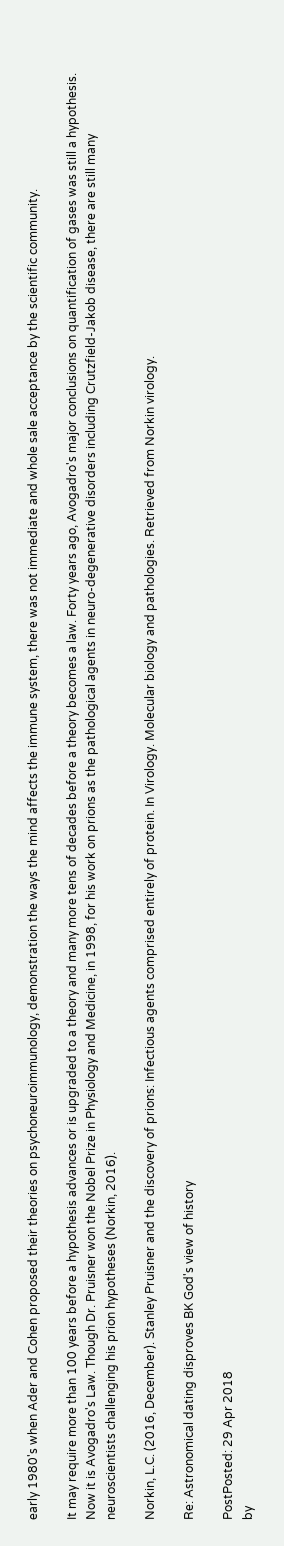early 1980's when Ader and Cohen proposed their theories on psychoneuroimmunology, demonstration the ways the mind affects the immune system, there was not immediate and whole sale acceptance by the scientific community.

It may require more than 100 years before a hypothesis advances or is upgraded to a theory and many more tens of decades before a theory becomes a law. Forty years ago, Avogadro's major conclusions on quantification of gases was still a hypothesis. Now it is Avogadro's Law. Though Dr. Pruisner won the Nobel Prize in Physiology and Medicine, in 1998, for his work on prions as the pathological agents in neuro-degenerative disorders including Crutzfield-Jakob disease, there are still many neuroscientists challenging his prion hypotheses (Norkin, 2016).

Norkin, L.C. (2016, December). Stanley Pruisner and the discovery of prions: Infectious agents comprised entirely of protein. In Virology. Molecular biology and pathologies. Retrieved from Norkin virology.

Re: Astronomical dating disproves BK God's view of history

PostPosted: 29 Apr 2018
by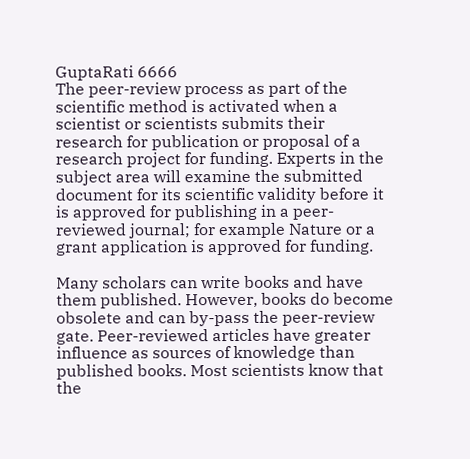GuptaRati 6666
The peer-review process as part of the scientific method is activated when a scientist or scientists submits their research for publication or proposal of a research project for funding. Experts in the subject area will examine the submitted document for its scientific validity before it is approved for publishing in a peer-reviewed journal; for example Nature or a grant application is approved for funding.

Many scholars can write books and have them published. However, books do become obsolete and can by-pass the peer-review gate. Peer-reviewed articles have greater influence as sources of knowledge than published books. Most scientists know that the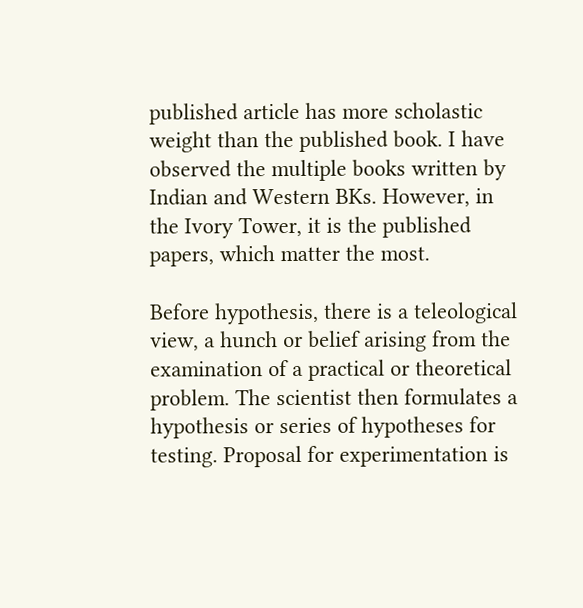published article has more scholastic weight than the published book. I have observed the multiple books written by Indian and Western BKs. However, in the Ivory Tower, it is the published papers, which matter the most.

Before hypothesis, there is a teleological view, a hunch or belief arising from the examination of a practical or theoretical problem. The scientist then formulates a hypothesis or series of hypotheses for testing. Proposal for experimentation is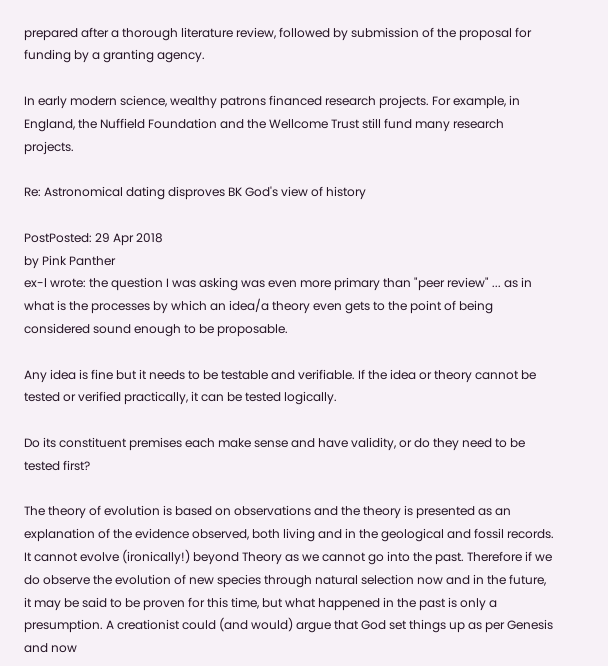prepared after a thorough literature review, followed by submission of the proposal for funding by a granting agency.

In early modern science, wealthy patrons financed research projects. For example, in England, the Nuffield Foundation and the Wellcome Trust still fund many research projects.

Re: Astronomical dating disproves BK God's view of history

PostPosted: 29 Apr 2018
by Pink Panther
ex-l wrote: the question I was asking was even more primary than "peer review" ... as in what is the processes by which an idea/a theory even gets to the point of being considered sound enough to be proposable.

Any idea is fine but it needs to be testable and verifiable. If the idea or theory cannot be tested or verified practically, it can be tested logically.

Do its constituent premises each make sense and have validity, or do they need to be tested first?

The theory of evolution is based on observations and the theory is presented as an explanation of the evidence observed, both living and in the geological and fossil records. It cannot evolve (ironically!) beyond Theory as we cannot go into the past. Therefore if we do observe the evolution of new species through natural selection now and in the future, it may be said to be proven for this time, but what happened in the past is only a presumption. A creationist could (and would) argue that God set things up as per Genesis and now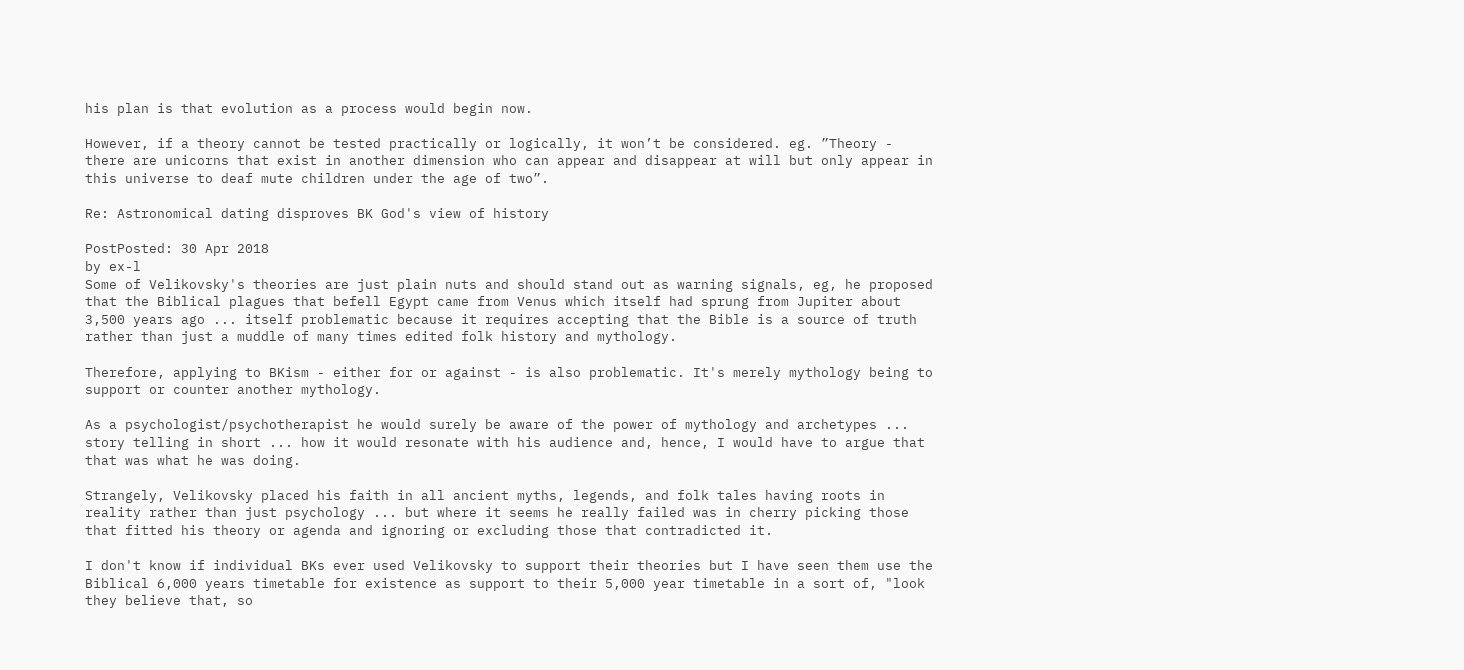his plan is that evolution as a process would begin now.

However, if a theory cannot be tested practically or logically, it won’t be considered. eg. ”Theory - there are unicorns that exist in another dimension who can appear and disappear at will but only appear in this universe to deaf mute children under the age of two”.

Re: Astronomical dating disproves BK God's view of history

PostPosted: 30 Apr 2018
by ex-l
Some of Velikovsky's theories are just plain nuts and should stand out as warning signals, eg, he proposed that the Biblical plagues that befell Egypt came from Venus which itself had sprung from Jupiter about 3,500 years ago ... itself problematic because it requires accepting that the Bible is a source of truth rather than just a muddle of many times edited folk history and mythology.

Therefore, applying to BKism - either for or against - is also problematic. It's merely mythology being to support or counter another mythology.

As a psychologist/psychotherapist he would surely be aware of the power of mythology and archetypes ... story telling in short ... how it would resonate with his audience and, hence, I would have to argue that that was what he was doing.

Strangely, Velikovsky placed his faith in all ancient myths, legends, and folk tales having roots in reality rather than just psychology ... but where it seems he really failed was in cherry picking those that fitted his theory or agenda and ignoring or excluding those that contradicted it.

I don't know if individual BKs ever used Velikovsky to support their theories but I have seen them use the Biblical 6,000 years timetable for existence as support to their 5,000 year timetable in a sort of, "look they believe that, so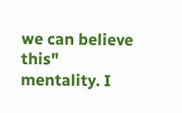we can believe this" mentality. I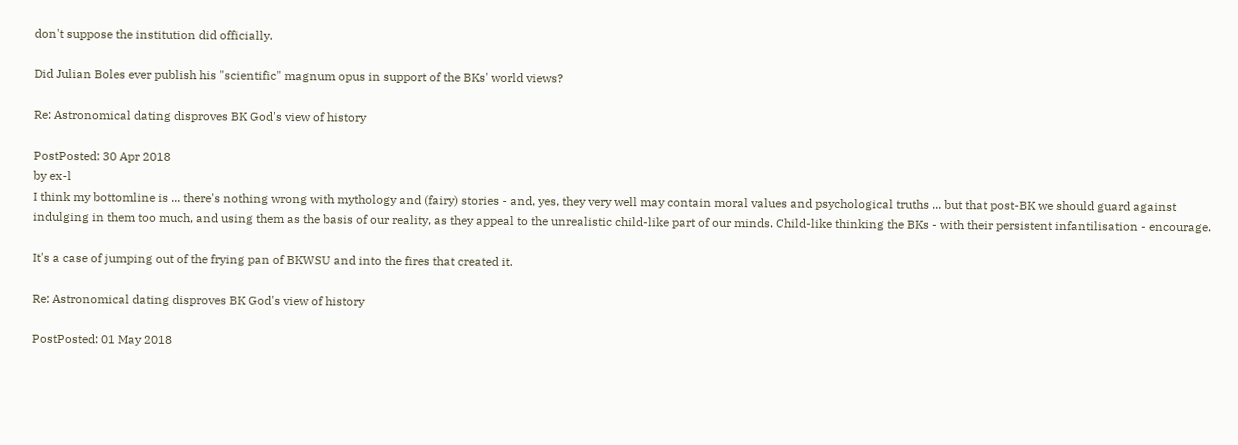don't suppose the institution did officially.

Did Julian Boles ever publish his "scientific" magnum opus in support of the BKs' world views?

Re: Astronomical dating disproves BK God's view of history

PostPosted: 30 Apr 2018
by ex-l
I think my bottomline is ... there's nothing wrong with mythology and (fairy) stories - and, yes, they very well may contain moral values and psychological truths ... but that post-BK we should guard against indulging in them too much, and using them as the basis of our reality, as they appeal to the unrealistic child-like part of our minds. Child-like thinking the BKs - with their persistent infantilisation - encourage.

It's a case of jumping out of the frying pan of BKWSU and into the fires that created it.

Re: Astronomical dating disproves BK God's view of history

PostPosted: 01 May 2018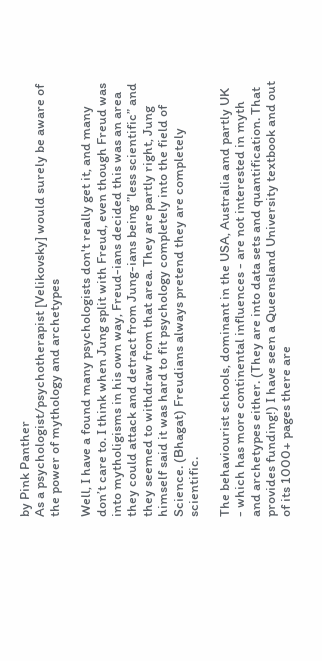by Pink Panther
As a psychologist/psychotherapist [Velikovsky] would surely be aware of the power of mythology and archetypes

Well, I have a found many psychologists don't really get it, and many don’t care to. I think when Jung split with Freud, even though Freud was into mytholigisms in his own way, Freud-ians decided this was an area they could attack and detract from Jung-ians being ”less scientific” and they seemed to withdraw from that area. They are partly right, Jung himself said it was hard to fit psychology completely into the field of Science. (Bhagat) Freudians always pretend they are completely scientific.

The behaviourist schools, dominant in the USA, Australia and partly UK - which has more continental influences - are not interested in myth and archetypes either. (They are into data sets and quantification. That provides funding!) I have seen a Queensland University textbook and out of its 1000+ pages there are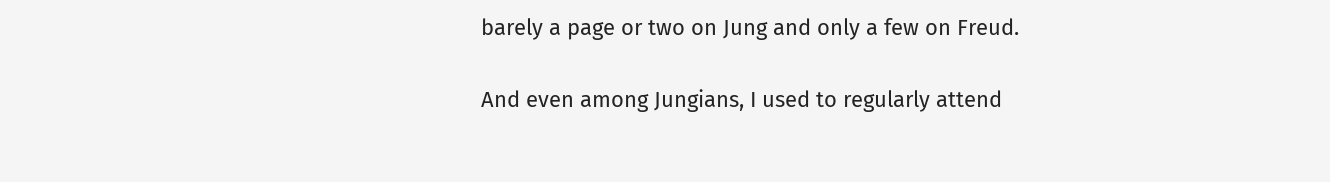barely a page or two on Jung and only a few on Freud.

And even among Jungians, I used to regularly attend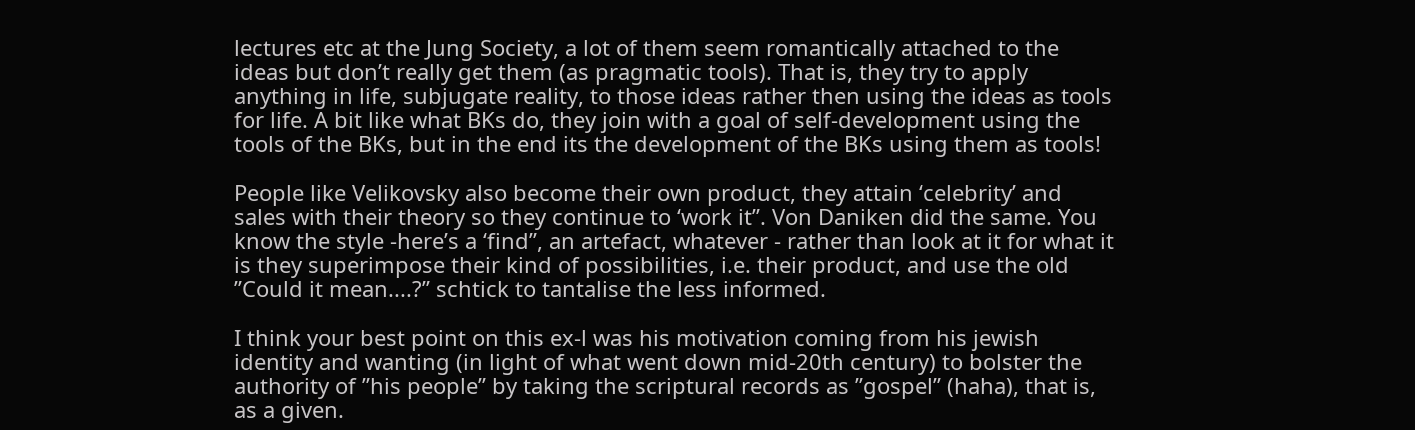lectures etc at the Jung Society, a lot of them seem romantically attached to the ideas but don’t really get them (as pragmatic tools). That is, they try to apply anything in life, subjugate reality, to those ideas rather then using the ideas as tools for life. A bit like what BKs do, they join with a goal of self-development using the tools of the BKs, but in the end its the development of the BKs using them as tools!

People like Velikovsky also become their own product, they attain ‘celebrity’ and sales with their theory so they continue to ‘work it”. Von Daniken did the same. You know the style -here’s a ‘find”, an artefact, whatever - rather than look at it for what it is they superimpose their kind of possibilities, i.e. their product, and use the old ”Could it mean....?” schtick to tantalise the less informed.

I think your best point on this ex-l was his motivation coming from his jewish identity and wanting (in light of what went down mid-20th century) to bolster the authority of ”his people” by taking the scriptural records as ”gospel” (haha), that is, as a given.